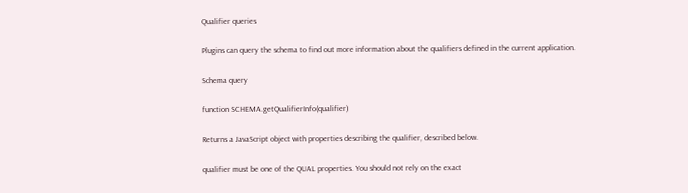Qualifier queries

Plugins can query the schema to find out more information about the qualifiers defined in the current application.

Schema query

function SCHEMA.getQualifierInfo(qualifier)

Returns a JavaScript object with properties describing the qualifier, described below.

qualifier must be one of the QUAL properties. You should not rely on the exact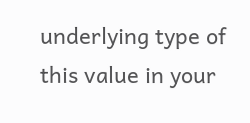underlying type of this value in your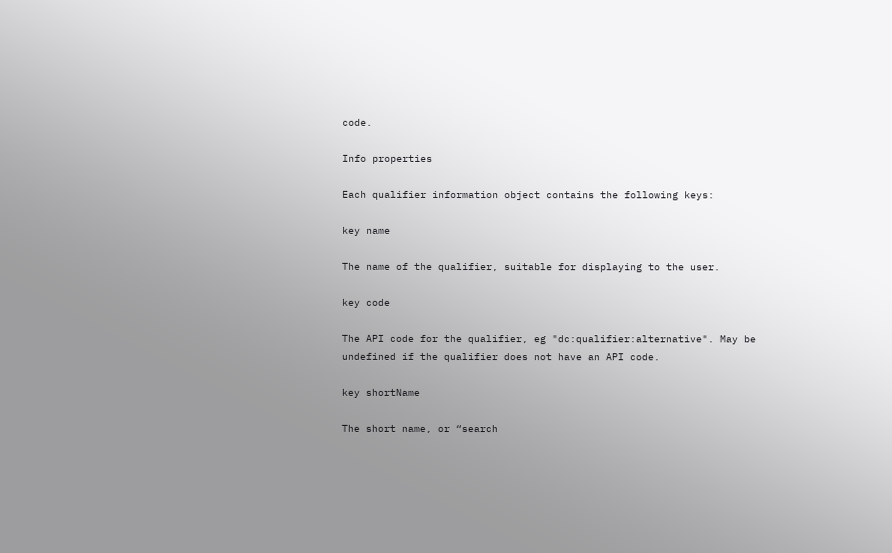code.

Info properties

Each qualifier information object contains the following keys:

key name

The name of the qualifier, suitable for displaying to the user.

key code

The API code for the qualifier, eg "dc:qualifier:alternative". May be undefined if the qualifier does not have an API code.

key shortName

The short name, or “search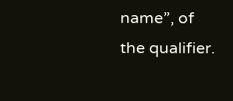name”, of the qualifier.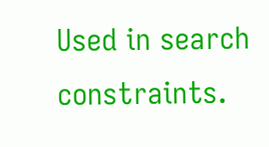Used in search constraints.